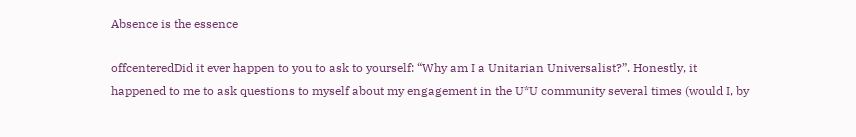Absence is the essence

offcenteredDid it ever happen to you to ask to yourself: “Why am I a Unitarian Universalist?”. Honestly, it happened to me to ask questions to myself about my engagement in the U*U community several times (would I, by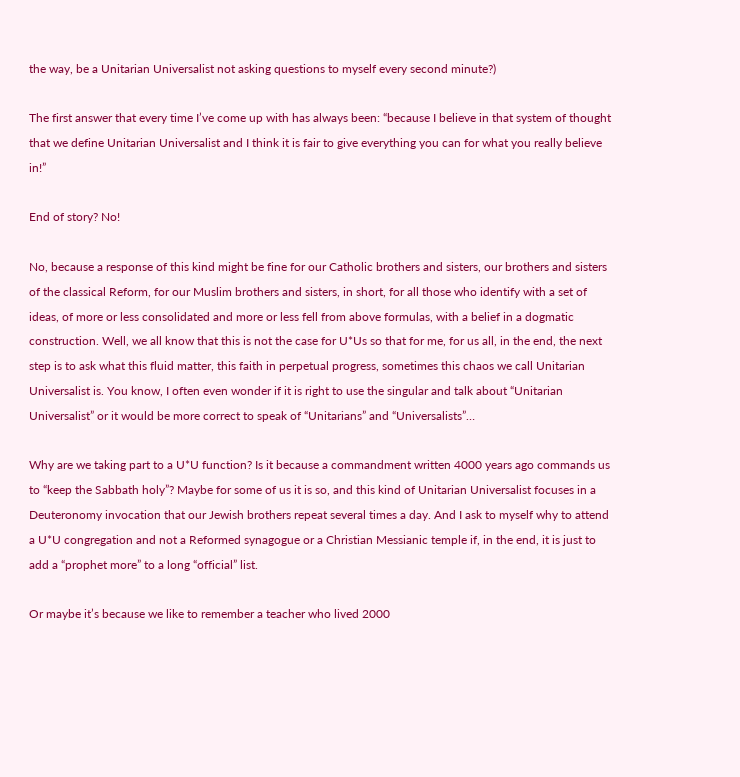the way, be a Unitarian Universalist not asking questions to myself every second minute?)

The first answer that every time I’ve come up with has always been: “because I believe in that system of thought that we define Unitarian Universalist and I think it is fair to give everything you can for what you really believe in!”

End of story? No!

No, because a response of this kind might be fine for our Catholic brothers and sisters, our brothers and sisters of the classical Reform, for our Muslim brothers and sisters, in short, for all those who identify with a set of ideas, of more or less consolidated and more or less fell from above formulas, with a belief in a dogmatic construction. Well, we all know that this is not the case for U*Us so that for me, for us all, in the end, the next step is to ask what this fluid matter, this faith in perpetual progress, sometimes this chaos we call Unitarian Universalist is. You know, I often even wonder if it is right to use the singular and talk about “Unitarian Universalist” or it would be more correct to speak of “Unitarians” and “Universalists”…

Why are we taking part to a U*U function? Is it because a commandment written 4000 years ago commands us to “keep the Sabbath holy”? Maybe for some of us it is so, and this kind of Unitarian Universalist focuses in a Deuteronomy invocation that our Jewish brothers repeat several times a day. And I ask to myself why to attend a U*U congregation and not a Reformed synagogue or a Christian Messianic temple if, in the end, it is just to add a “prophet more” to a long “official” list.

Or maybe it’s because we like to remember a teacher who lived 2000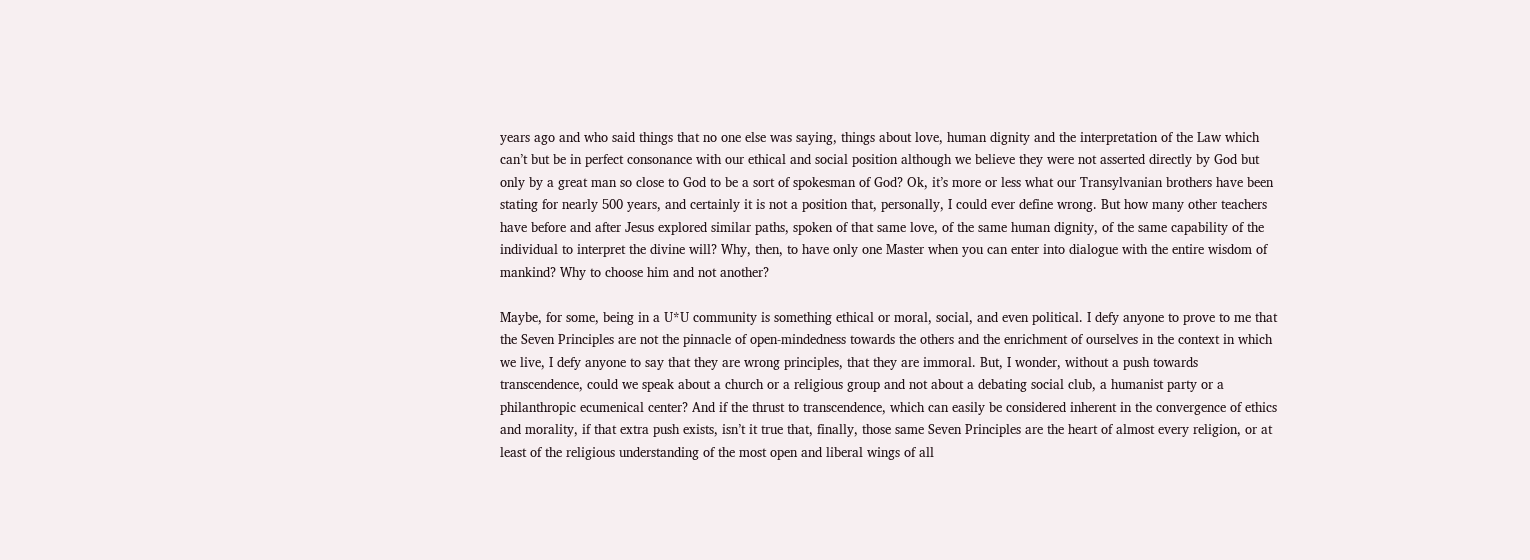years ago and who said things that no one else was saying, things about love, human dignity and the interpretation of the Law which can’t but be in perfect consonance with our ethical and social position although we believe they were not asserted directly by God but only by a great man so close to God to be a sort of spokesman of God? Ok, it’s more or less what our Transylvanian brothers have been stating for nearly 500 years, and certainly it is not a position that, personally, I could ever define wrong. But how many other teachers have before and after Jesus explored similar paths, spoken of that same love, of the same human dignity, of the same capability of the individual to interpret the divine will? Why, then, to have only one Master when you can enter into dialogue with the entire wisdom of mankind? Why to choose him and not another?

Maybe, for some, being in a U*U community is something ethical or moral, social, and even political. I defy anyone to prove to me that the Seven Principles are not the pinnacle of open-mindedness towards the others and the enrichment of ourselves in the context in which we live, I defy anyone to say that they are wrong principles, that they are immoral. But, I wonder, without a push towards transcendence, could we speak about a church or a religious group and not about a debating social club, a humanist party or a philanthropic ecumenical center? And if the thrust to transcendence, which can easily be considered inherent in the convergence of ethics and morality, if that extra push exists, isn’t it true that, finally, those same Seven Principles are the heart of almost every religion, or at least of the religious understanding of the most open and liberal wings of all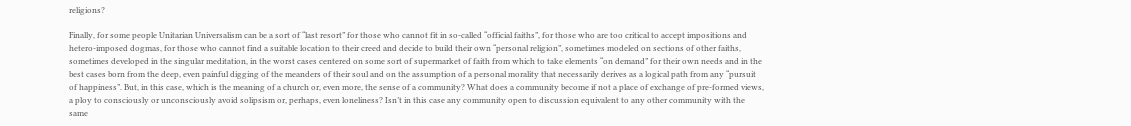religions?

Finally, for some people Unitarian Universalism can be a sort of “last resort” for those who cannot fit in so-called “official faiths”, for those who are too critical to accept impositions and hetero-imposed dogmas, for those who cannot find a suitable location to their creed and decide to build their own “personal religion”, sometimes modeled on sections of other faiths, sometimes developed in the singular meditation, in the worst cases centered on some sort of supermarket of faith from which to take elements “on demand” for their own needs and in the best cases born from the deep, even painful digging of the meanders of their soul and on the assumption of a personal morality that necessarily derives as a logical path from any “pursuit of happiness”. But, in this case, which is the meaning of a church or, even more, the sense of a community? What does a community become if not a place of exchange of pre-formed views, a ploy to consciously or unconsciously avoid solipsism or, perhaps, even loneliness? Isn’t in this case any community open to discussion equivalent to any other community with the same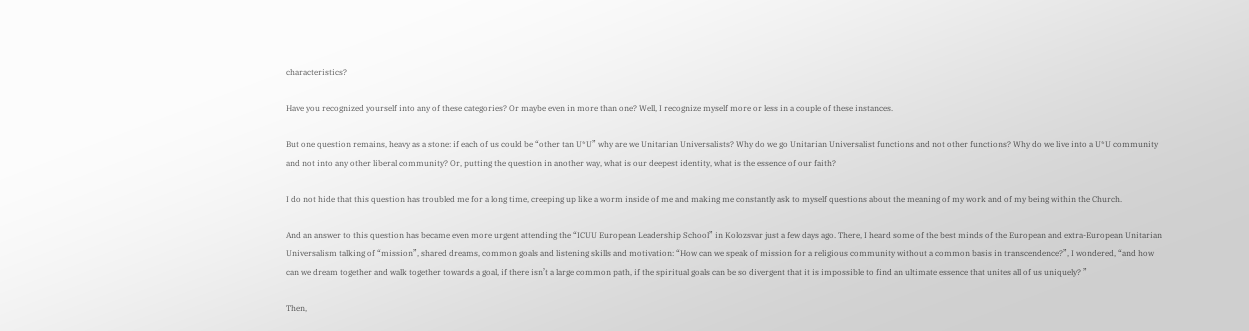characteristics?

Have you recognized yourself into any of these categories? Or maybe even in more than one? Well, I recognize myself more or less in a couple of these instances.

But one question remains, heavy as a stone: if each of us could be “other tan U*U” why are we Unitarian Universalists? Why do we go Unitarian Universalist functions and not other functions? Why do we live into a U*U community and not into any other liberal community? Or, putting the question in another way, what is our deepest identity, what is the essence of our faith?

I do not hide that this question has troubled me for a long time, creeping up like a worm inside of me and making me constantly ask to myself questions about the meaning of my work and of my being within the Church.

And an answer to this question has became even more urgent attending the “ICUU European Leadership School” in Kolozsvar just a few days ago. There, I heard some of the best minds of the European and extra-European Unitarian Universalism talking of “mission”, shared dreams, common goals and listening skills and motivation: “How can we speak of mission for a religious community without a common basis in transcendence?”, I wondered, “and how can we dream together and walk together towards a goal, if there isn’t a large common path, if the spiritual goals can be so divergent that it is impossible to find an ultimate essence that unites all of us uniquely? ”

Then,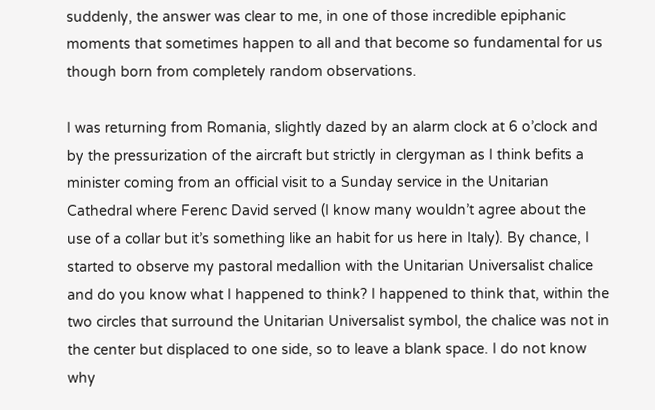suddenly, the answer was clear to me, in one of those incredible epiphanic moments that sometimes happen to all and that become so fundamental for us though born from completely random observations.

I was returning from Romania, slightly dazed by an alarm clock at 6 o’clock and by the pressurization of the aircraft but strictly in clergyman as I think befits a minister coming from an official visit to a Sunday service in the Unitarian Cathedral where Ferenc David served (I know many wouldn’t agree about the use of a collar but it’s something like an habit for us here in Italy). By chance, I started to observe my pastoral medallion with the Unitarian Universalist chalice and do you know what I happened to think? I happened to think that, within the two circles that surround the Unitarian Universalist symbol, the chalice was not in the center but displaced to one side, so to leave a blank space. I do not know why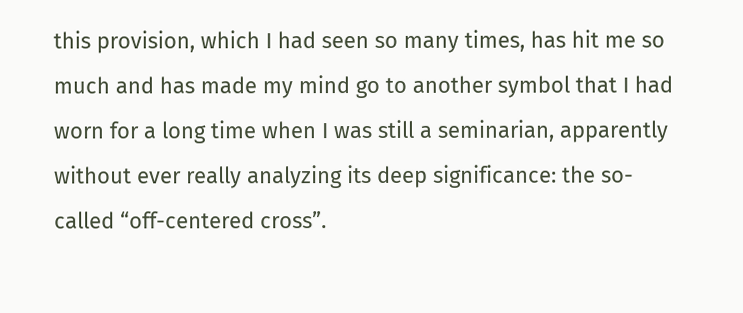this provision, which I had seen so many times, has hit me so much and has made my mind go to another symbol that I had worn for a long time when I was still a seminarian, apparently without ever really analyzing its deep significance: the so-called “off-centered cross”.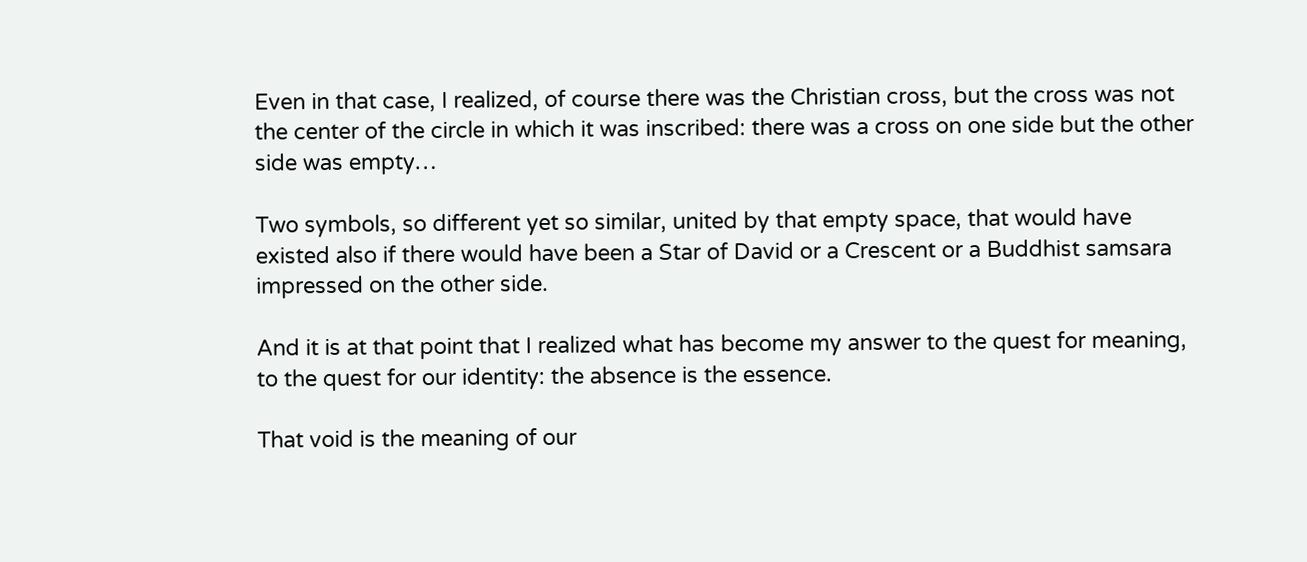Even in that case, I realized, of course there was the Christian cross, but the cross was not the center of the circle in which it was inscribed: there was a cross on one side but the other side was empty…

Two symbols, so different yet so similar, united by that empty space, that would have existed also if there would have been a Star of David or a Crescent or a Buddhist samsara impressed on the other side.

And it is at that point that I realized what has become my answer to the quest for meaning, to the quest for our identity: the absence is the essence.

That void is the meaning of our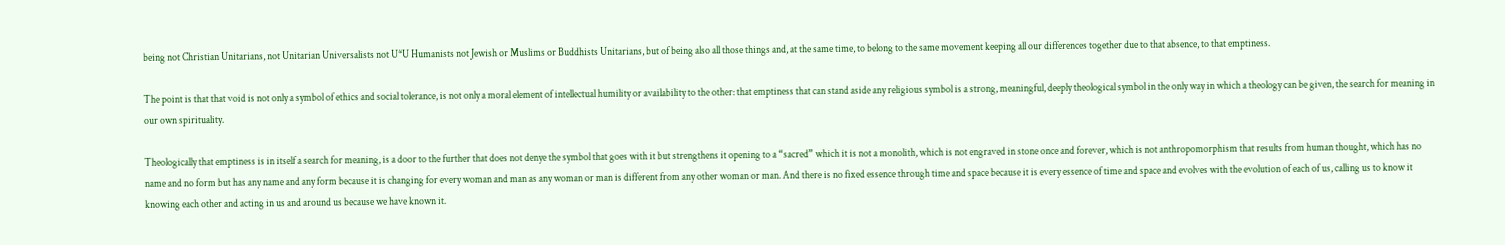being not Christian Unitarians, not Unitarian Universalists not U*U Humanists not Jewish or Muslims or Buddhists Unitarians, but of being also all those things and, at the same time, to belong to the same movement keeping all our differences together due to that absence, to that emptiness.

The point is that that void is not only a symbol of ethics and social tolerance, is not only a moral element of intellectual humility or availability to the other: that emptiness that can stand aside any religious symbol is a strong, meaningful, deeply theological symbol in the only way in which a theology can be given, the search for meaning in our own spirituality.

Theologically that emptiness is in itself a search for meaning, is a door to the further that does not denye the symbol that goes with it but strengthens it opening to a “sacred” which it is not a monolith, which is not engraved in stone once and forever, which is not anthropomorphism that results from human thought, which has no name and no form but has any name and any form because it is changing for every woman and man as any woman or man is different from any other woman or man. And there is no fixed essence through time and space because it is every essence of time and space and evolves with the evolution of each of us, calling us to know it knowing each other and acting in us and around us because we have known it.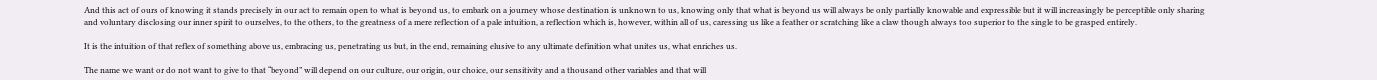And this act of ours of knowing it stands precisely in our act to remain open to what is beyond us, to embark on a journey whose destination is unknown to us, knowing only that what is beyond us will always be only partially knowable and expressible but it will increasingly be perceptible only sharing and voluntary disclosing our inner spirit to ourselves, to the others, to the greatness of a mere reflection of a pale intuition, a reflection which is, however, within all of us, caressing us like a feather or scratching like a claw though always too superior to the single to be grasped entirely.

It is the intuition of that reflex of something above us, embracing us, penetrating us but, in the end, remaining elusive to any ultimate definition what unites us, what enriches us.

The name we want or do not want to give to that “beyond” will depend on our culture, our origin, our choice, our sensitivity and a thousand other variables and that will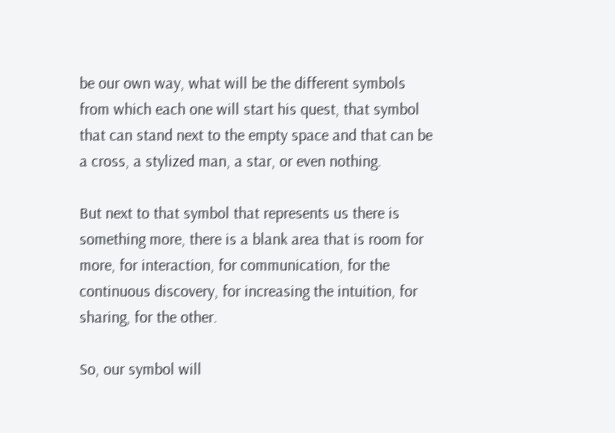be our own way, what will be the different symbols from which each one will start his quest, that symbol that can stand next to the empty space and that can be a cross, a stylized man, a star, or even nothing.

But next to that symbol that represents us there is something more, there is a blank area that is room for more, for interaction, for communication, for the continuous discovery, for increasing the intuition, for sharing, for the other.

So, our symbol will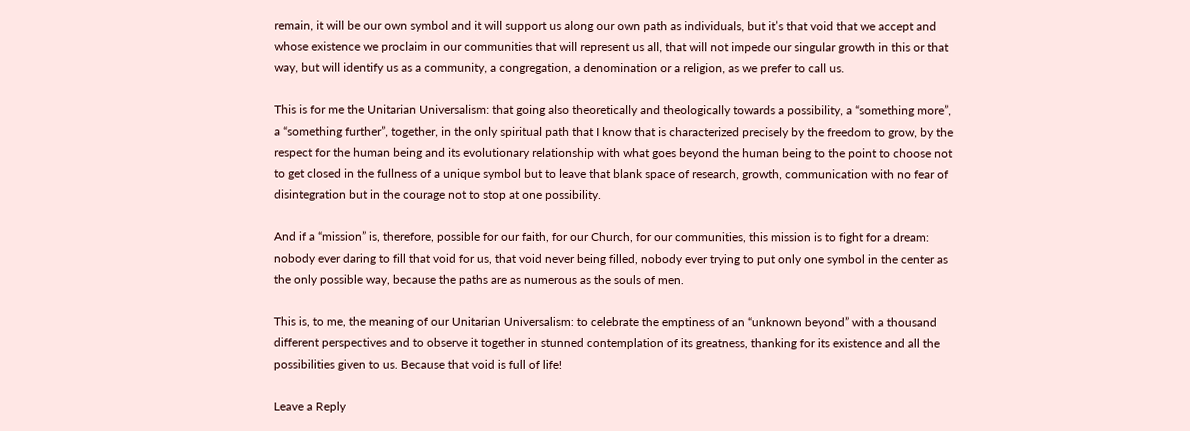remain, it will be our own symbol and it will support us along our own path as individuals, but it’s that void that we accept and whose existence we proclaim in our communities that will represent us all, that will not impede our singular growth in this or that way, but will identify us as a community, a congregation, a denomination or a religion, as we prefer to call us.

This is for me the Unitarian Universalism: that going also theoretically and theologically towards a possibility, a “something more”, a “something further”, together, in the only spiritual path that I know that is characterized precisely by the freedom to grow, by the respect for the human being and its evolutionary relationship with what goes beyond the human being to the point to choose not to get closed in the fullness of a unique symbol but to leave that blank space of research, growth, communication with no fear of disintegration but in the courage not to stop at one possibility.

And if a “mission” is, therefore, possible for our faith, for our Church, for our communities, this mission is to fight for a dream: nobody ever daring to fill that void for us, that void never being filled, nobody ever trying to put only one symbol in the center as the only possible way, because the paths are as numerous as the souls of men.

This is, to me, the meaning of our Unitarian Universalism: to celebrate the emptiness of an “unknown beyond” with a thousand different perspectives and to observe it together in stunned contemplation of its greatness, thanking for its existence and all the possibilities given to us. Because that void is full of life!

Leave a Reply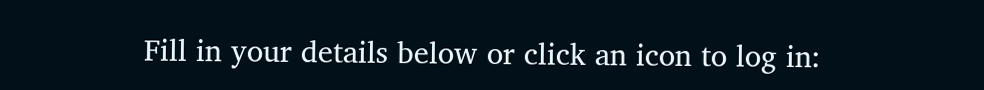Fill in your details below or click an icon to log in: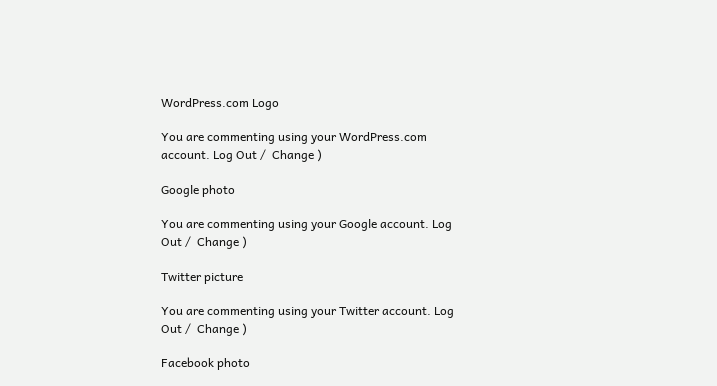WordPress.com Logo

You are commenting using your WordPress.com account. Log Out /  Change )

Google photo

You are commenting using your Google account. Log Out /  Change )

Twitter picture

You are commenting using your Twitter account. Log Out /  Change )

Facebook photo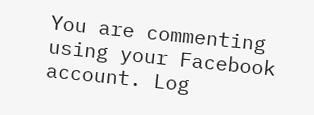You are commenting using your Facebook account. Log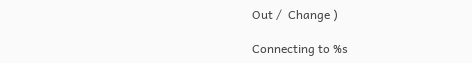Out /  Change )

Connecting to %s